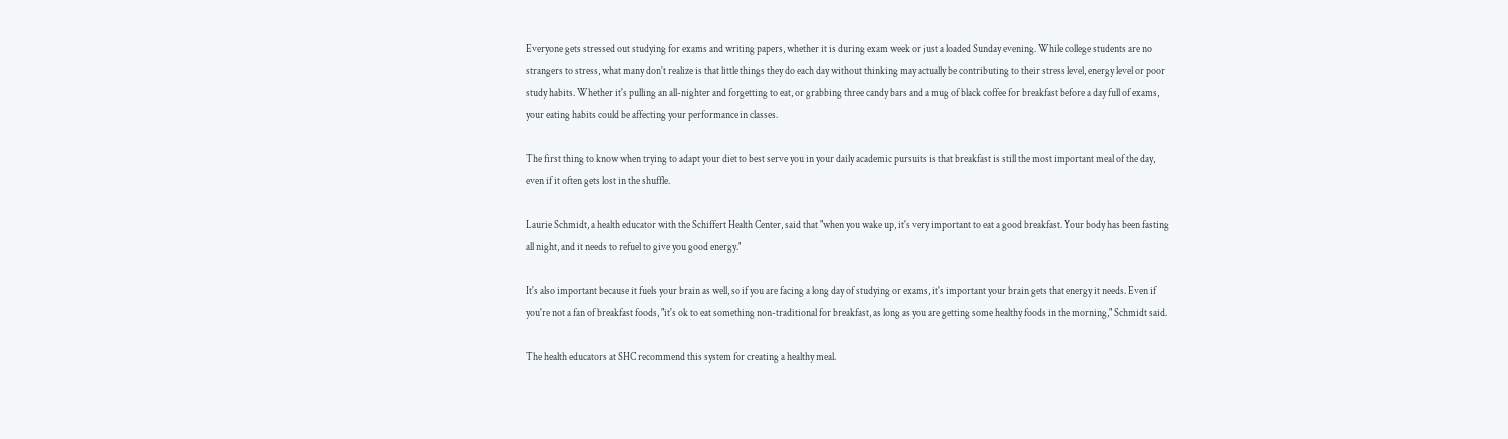Everyone gets stressed out studying for exams and writing papers, whether it is during exam week or just a loaded Sunday evening. While college students are no strangers to stress, what many don't realize is that little things they do each day without thinking may actually be contributing to their stress level, energy level or poor study habits. Whether it's pulling an all-nighter and forgetting to eat, or grabbing three candy bars and a mug of black coffee for breakfast before a day full of exams, your eating habits could be affecting your performance in classes.

The first thing to know when trying to adapt your diet to best serve you in your daily academic pursuits is that breakfast is still the most important meal of the day, even if it often gets lost in the shuffle.

Laurie Schmidt, a health educator with the Schiffert Health Center, said that "when you wake up, it's very important to eat a good breakfast. Your body has been fasting all night, and it needs to refuel to give you good energy."

It's also important because it fuels your brain as well, so if you are facing a long day of studying or exams, it's important your brain gets that energy it needs. Even if you're not a fan of breakfast foods, "it's ok to eat something non-traditional for breakfast, as long as you are getting some healthy foods in the morning," Schmidt said.

The health educators at SHC recommend this system for creating a healthy meal.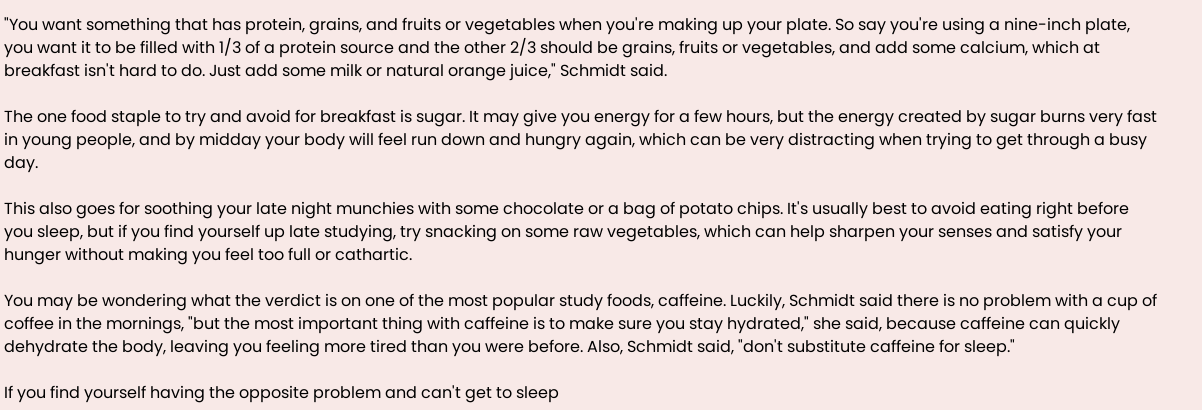"You want something that has protein, grains, and fruits or vegetables when you're making up your plate. So say you're using a nine-inch plate, you want it to be filled with 1/3 of a protein source and the other 2/3 should be grains, fruits or vegetables, and add some calcium, which at breakfast isn't hard to do. Just add some milk or natural orange juice," Schmidt said.

The one food staple to try and avoid for breakfast is sugar. It may give you energy for a few hours, but the energy created by sugar burns very fast in young people, and by midday your body will feel run down and hungry again, which can be very distracting when trying to get through a busy day.

This also goes for soothing your late night munchies with some chocolate or a bag of potato chips. It's usually best to avoid eating right before you sleep, but if you find yourself up late studying, try snacking on some raw vegetables, which can help sharpen your senses and satisfy your hunger without making you feel too full or cathartic.

You may be wondering what the verdict is on one of the most popular study foods, caffeine. Luckily, Schmidt said there is no problem with a cup of coffee in the mornings, "but the most important thing with caffeine is to make sure you stay hydrated," she said, because caffeine can quickly dehydrate the body, leaving you feeling more tired than you were before. Also, Schmidt said, "don't substitute caffeine for sleep."

If you find yourself having the opposite problem and can't get to sleep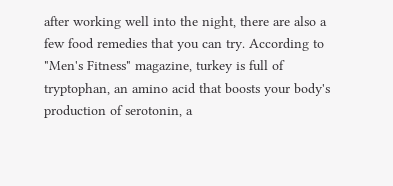after working well into the night, there are also a few food remedies that you can try. According to "Men's Fitness" magazine, turkey is full of tryptophan, an amino acid that boosts your body's production of serotonin, a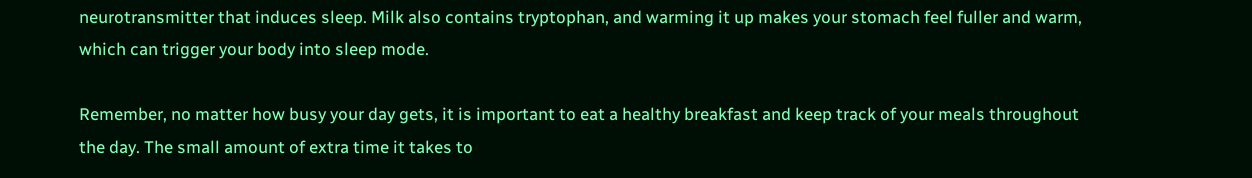neurotransmitter that induces sleep. Milk also contains tryptophan, and warming it up makes your stomach feel fuller and warm, which can trigger your body into sleep mode.

Remember, no matter how busy your day gets, it is important to eat a healthy breakfast and keep track of your meals throughout the day. The small amount of extra time it takes to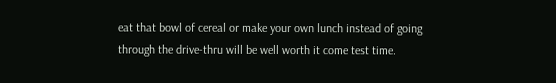eat that bowl of cereal or make your own lunch instead of going through the drive-thru will be well worth it come test time.